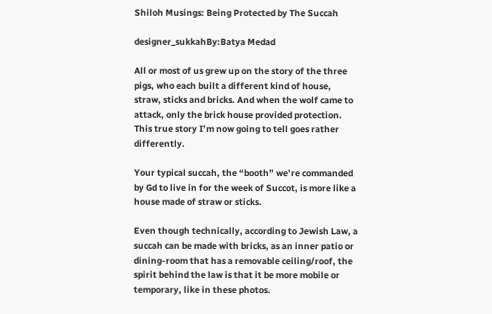Shiloh Musings: Being Protected by The Succah

designer_sukkahBy:Batya Medad

All or most of us grew up on the story of the three pigs, who each built a different kind of house, straw, sticks and bricks. And when the wolf came to attack, only the brick house provided protection. This true story I’m now going to tell goes rather differently.

Your typical succah, the “booth” we’re commanded by Gd to live in for the week of Succot, is more like a house made of straw or sticks.

Even though technically, according to Jewish Law, a succah can be made with bricks, as an inner patio or dining-room that has a removable ceiling/roof, the spirit behind the law is that it be more mobile or temporary, like in these photos.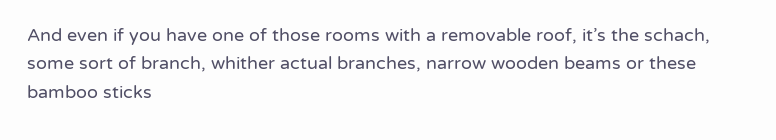And even if you have one of those rooms with a removable roof, it’s the schach, some sort of branch, whither actual branches, narrow wooden beams or these bamboo sticks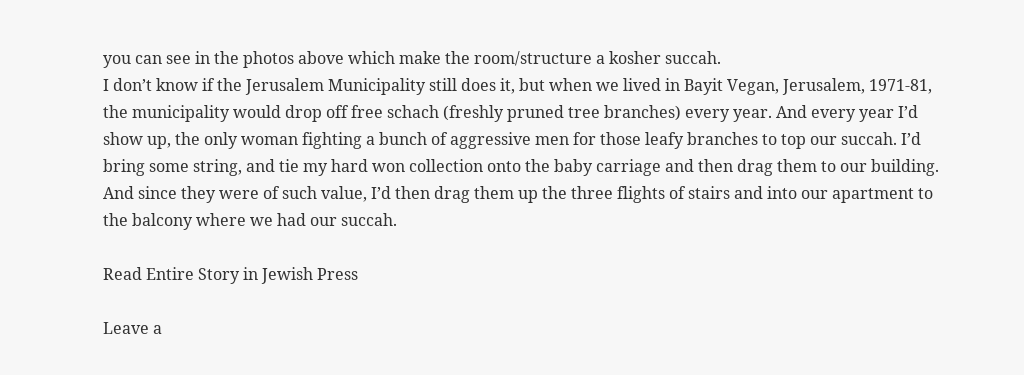you can see in the photos above which make the room/structure a kosher succah.
I don’t know if the Jerusalem Municipality still does it, but when we lived in Bayit Vegan, Jerusalem, 1971-81, the municipality would drop off free schach (freshly pruned tree branches) every year. And every year I’d show up, the only woman fighting a bunch of aggressive men for those leafy branches to top our succah. I’d bring some string, and tie my hard won collection onto the baby carriage and then drag them to our building. And since they were of such value, I’d then drag them up the three flights of stairs and into our apartment to the balcony where we had our succah.

Read Entire Story in Jewish Press

Leave a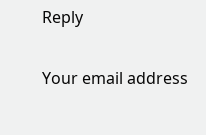Reply

Your email address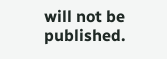will not be published.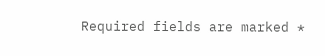Required fields are marked *